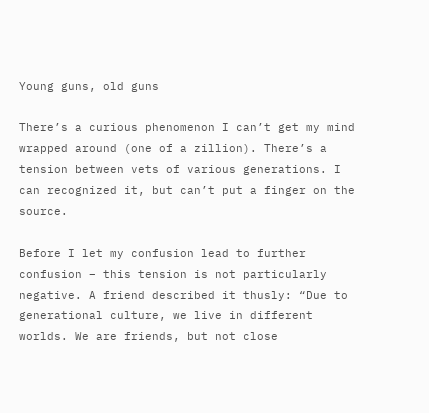Young guns, old guns

There’s a curious phenomenon I can’t get my mind wrapped around (one of a zillion). There’s a tension between vets of various generations. I can recognized it, but can’t put a finger on the source.

Before I let my confusion lead to further confusion – this tension is not particularly negative. A friend described it thusly: “Due to generational culture, we live in different worlds. We are friends, but not close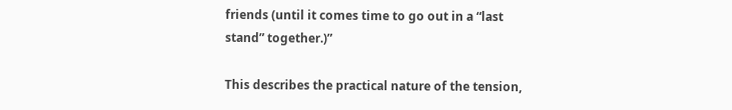friends (until it comes time to go out in a “last stand” together.)”

This describes the practical nature of the tension,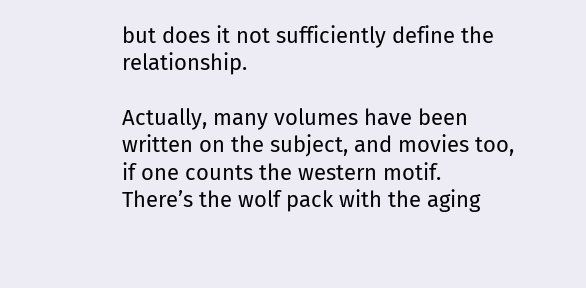but does it not sufficiently define the relationship.

Actually, many volumes have been written on the subject, and movies too, if one counts the western motif. There’s the wolf pack with the aging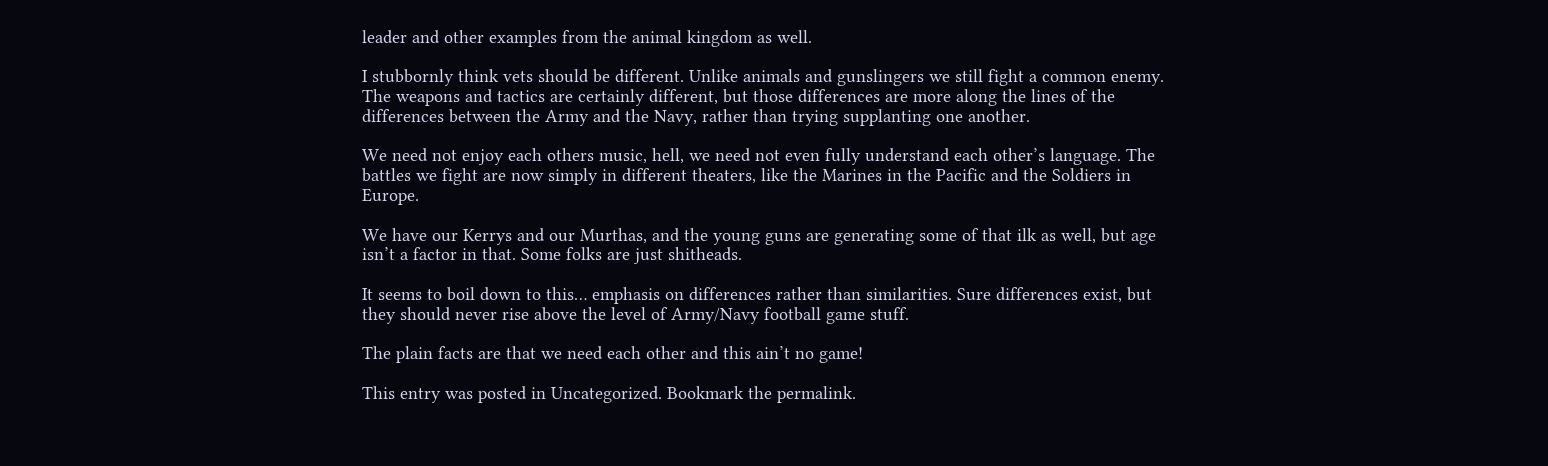leader and other examples from the animal kingdom as well.

I stubbornly think vets should be different. Unlike animals and gunslingers we still fight a common enemy. The weapons and tactics are certainly different, but those differences are more along the lines of the differences between the Army and the Navy, rather than trying supplanting one another.

We need not enjoy each others music, hell, we need not even fully understand each other’s language. The battles we fight are now simply in different theaters, like the Marines in the Pacific and the Soldiers in Europe.

We have our Kerrys and our Murthas, and the young guns are generating some of that ilk as well, but age isn’t a factor in that. Some folks are just shitheads.

It seems to boil down to this… emphasis on differences rather than similarities. Sure differences exist, but they should never rise above the level of Army/Navy football game stuff.

The plain facts are that we need each other and this ain’t no game!

This entry was posted in Uncategorized. Bookmark the permalink.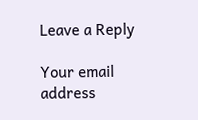Leave a Reply

Your email address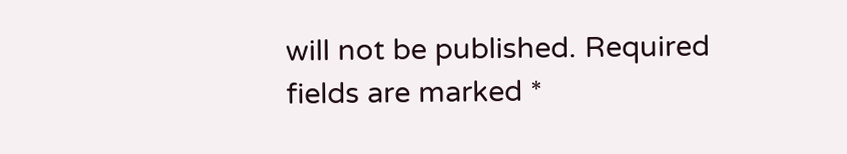will not be published. Required fields are marked *